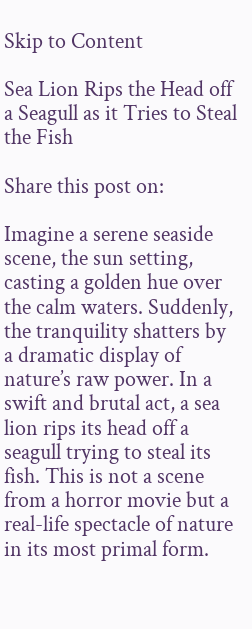Skip to Content

Sea Lion Rips the Head off a Seagull as it Tries to Steal the Fish

Share this post on:

Imagine a serene seaside scene, the sun setting, casting a golden hue over the calm waters. Suddenly, the tranquility shatters by a dramatic display of nature’s raw power. In a swift and brutal act, a sea lion rips its head off a seagull trying to steal its fish. This is not a scene from a horror movie but a real-life spectacle of nature in its most primal form.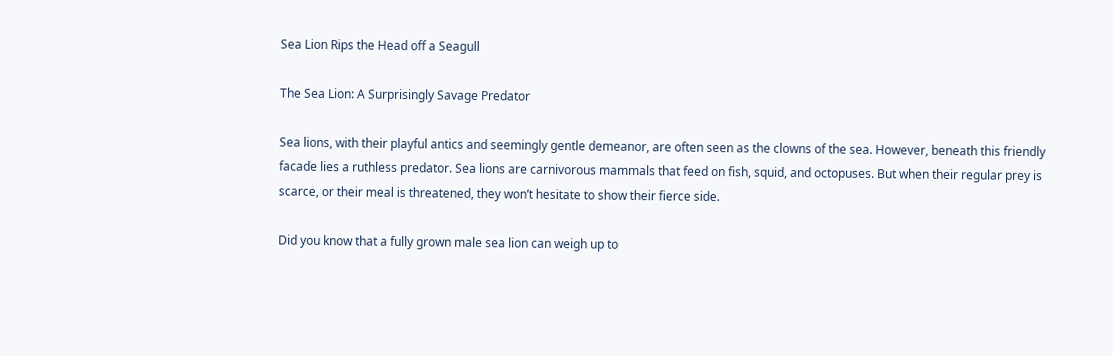Sea Lion Rips the Head off a Seagull

The Sea Lion: A Surprisingly Savage Predator

Sea lions, with their playful antics and seemingly gentle demeanor, are often seen as the clowns of the sea. However, beneath this friendly facade lies a ruthless predator. Sea lions are carnivorous mammals that feed on fish, squid, and octopuses. But when their regular prey is scarce, or their meal is threatened, they won’t hesitate to show their fierce side.

Did you know that a fully grown male sea lion can weigh up to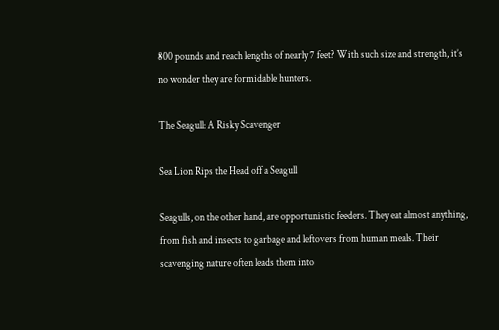800 pounds and reach lengths of nearly 7 feet? With such size and strength, it’s no wonder they are formidable hunters.

The Seagull: A Risky Scavenger

Sea Lion Rips the Head off a Seagull

Seagulls, on the other hand, are opportunistic feeders. They eat almost anything, from fish and insects to garbage and leftovers from human meals. Their scavenging nature often leads them into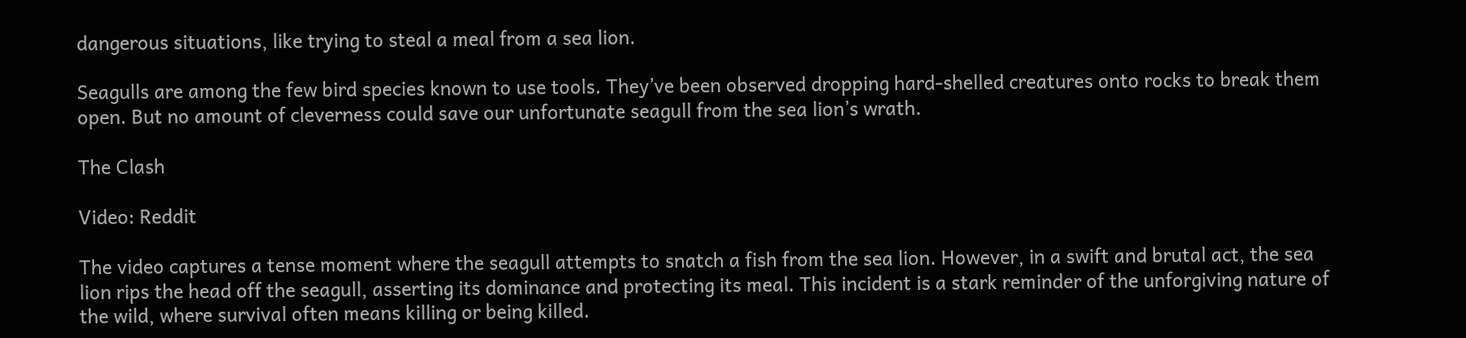dangerous situations, like trying to steal a meal from a sea lion.

Seagulls are among the few bird species known to use tools. They’ve been observed dropping hard-shelled creatures onto rocks to break them open. But no amount of cleverness could save our unfortunate seagull from the sea lion’s wrath.

The Clash

Video: Reddit

The video captures a tense moment where the seagull attempts to snatch a fish from the sea lion. However, in a swift and brutal act, the sea lion rips the head off the seagull, asserting its dominance and protecting its meal. This incident is a stark reminder of the unforgiving nature of the wild, where survival often means killing or being killed.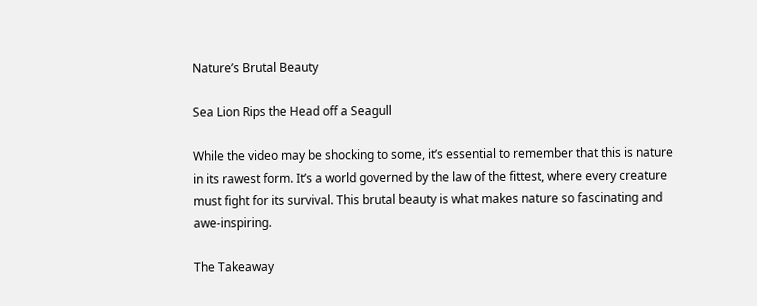Nature’s Brutal Beauty

Sea Lion Rips the Head off a Seagull

While the video may be shocking to some, it’s essential to remember that this is nature in its rawest form. It’s a world governed by the law of the fittest, where every creature must fight for its survival. This brutal beauty is what makes nature so fascinating and awe-inspiring.

The Takeaway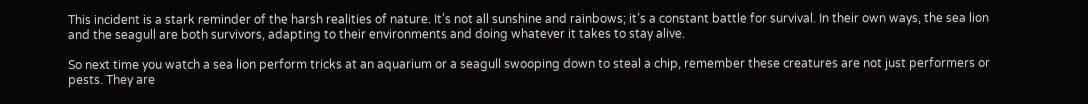This incident is a stark reminder of the harsh realities of nature. It’s not all sunshine and rainbows; it’s a constant battle for survival. In their own ways, the sea lion and the seagull are both survivors, adapting to their environments and doing whatever it takes to stay alive.

So next time you watch a sea lion perform tricks at an aquarium or a seagull swooping down to steal a chip, remember these creatures are not just performers or pests. They are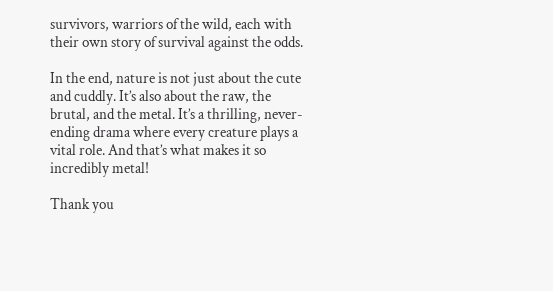survivors, warriors of the wild, each with their own story of survival against the odds.

In the end, nature is not just about the cute and cuddly. It’s also about the raw, the brutal, and the metal. It’s a thrilling, never-ending drama where every creature plays a vital role. And that’s what makes it so incredibly metal!

Thank you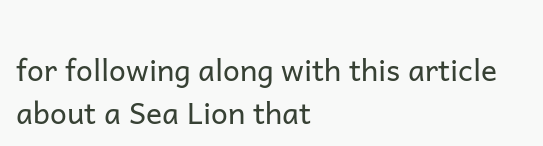for following along with this article about a Sea Lion that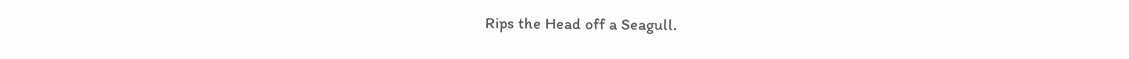Rips the Head off a Seagull.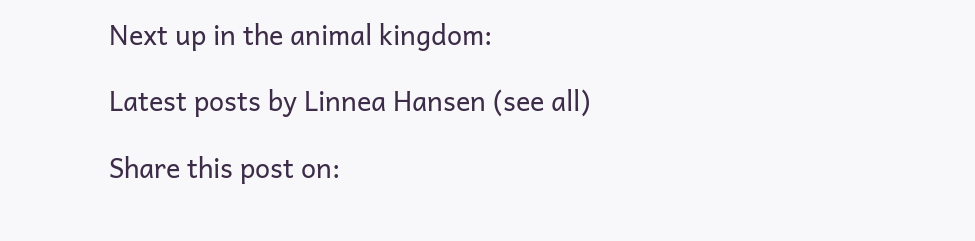Next up in the animal kingdom:

Latest posts by Linnea Hansen (see all)

Share this post on: